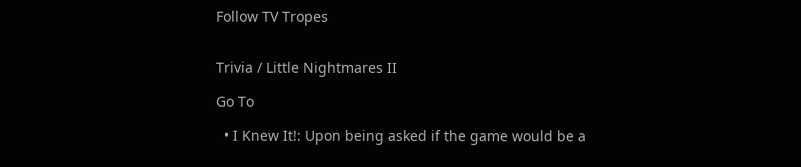Follow TV Tropes


Trivia / Little Nightmares II

Go To

  • I Knew It!: Upon being asked if the game would be a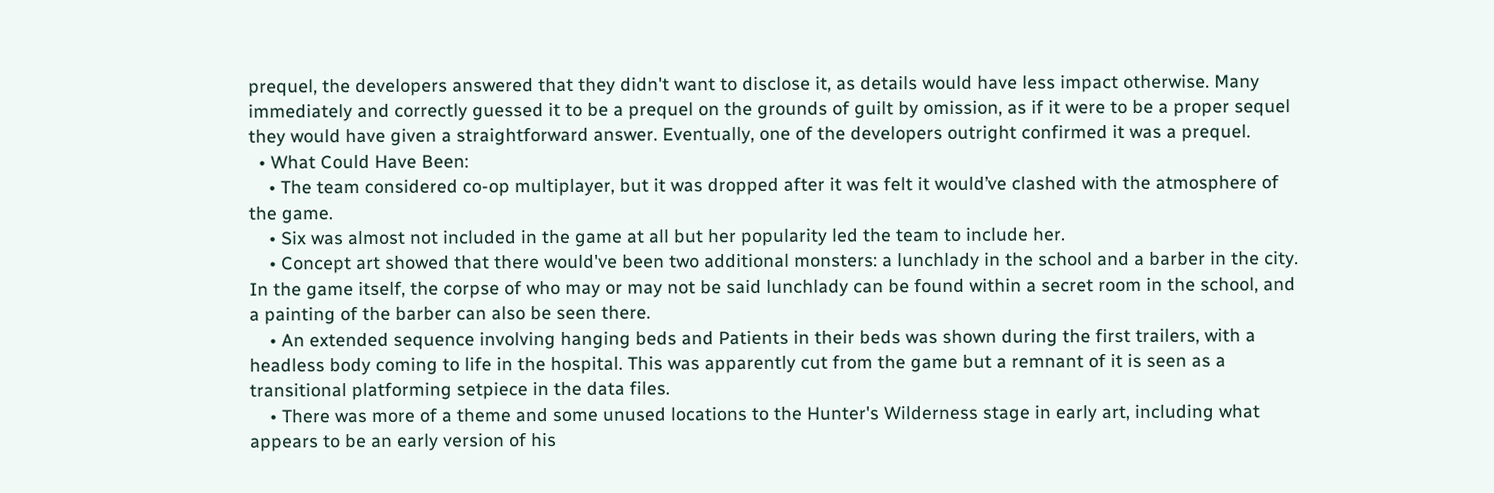prequel, the developers answered that they didn't want to disclose it, as details would have less impact otherwise. Many immediately and correctly guessed it to be a prequel on the grounds of guilt by omission, as if it were to be a proper sequel they would have given a straightforward answer. Eventually, one of the developers outright confirmed it was a prequel.
  • What Could Have Been:
    • The team considered co-op multiplayer, but it was dropped after it was felt it would’ve clashed with the atmosphere of the game.
    • Six was almost not included in the game at all but her popularity led the team to include her.
    • Concept art showed that there would've been two additional monsters: a lunchlady in the school and a barber in the city. In the game itself, the corpse of who may or may not be said lunchlady can be found within a secret room in the school, and a painting of the barber can also be seen there.
    • An extended sequence involving hanging beds and Patients in their beds was shown during the first trailers, with a headless body coming to life in the hospital. This was apparently cut from the game but a remnant of it is seen as a transitional platforming setpiece in the data files.
    • There was more of a theme and some unused locations to the Hunter's Wilderness stage in early art, including what appears to be an early version of his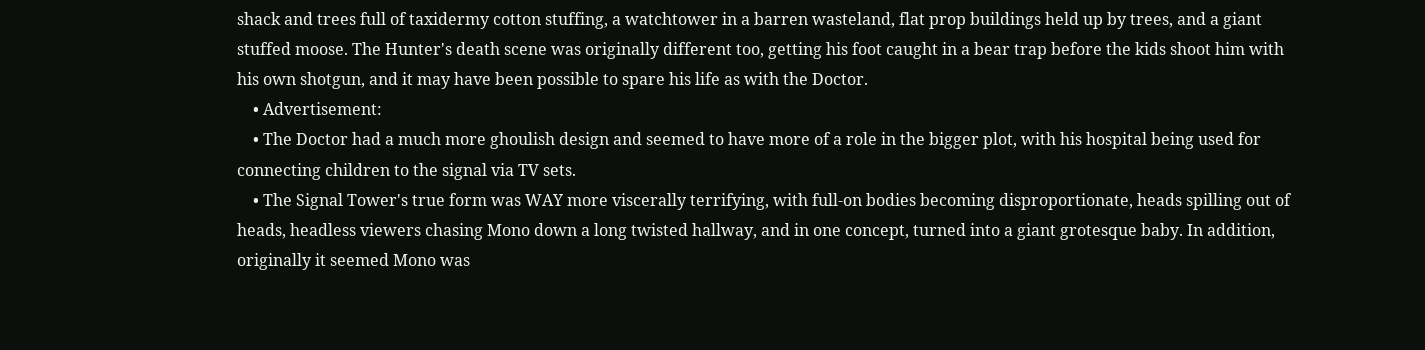shack and trees full of taxidermy cotton stuffing, a watchtower in a barren wasteland, flat prop buildings held up by trees, and a giant stuffed moose. The Hunter's death scene was originally different too, getting his foot caught in a bear trap before the kids shoot him with his own shotgun, and it may have been possible to spare his life as with the Doctor.
    • Advertisement:
    • The Doctor had a much more ghoulish design and seemed to have more of a role in the bigger plot, with his hospital being used for connecting children to the signal via TV sets.
    • The Signal Tower's true form was WAY more viscerally terrifying, with full-on bodies becoming disproportionate, heads spilling out of heads, headless viewers chasing Mono down a long twisted hallway, and in one concept, turned into a giant grotesque baby. In addition, originally it seemed Mono was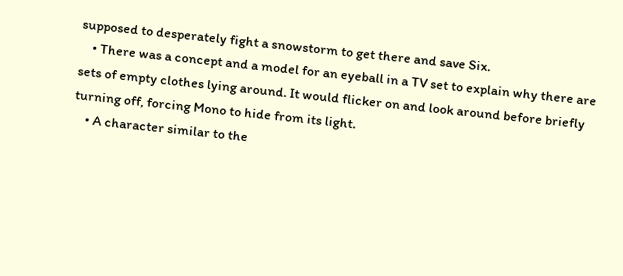supposed to desperately fight a snowstorm to get there and save Six.
    • There was a concept and a model for an eyeball in a TV set to explain why there are sets of empty clothes lying around. It would flicker on and look around before briefly turning off, forcing Mono to hide from its light.
    • A character similar to the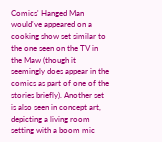Comics' Hanged Man would've appeared on a cooking show set similar to the one seen on the TV in the Maw (though it seemingly does appear in the comics as part of one of the stories briefly). Another set is also seen in concept art, depicting a living room setting with a boom mic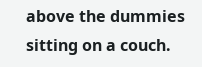above the dummies sitting on a couch.